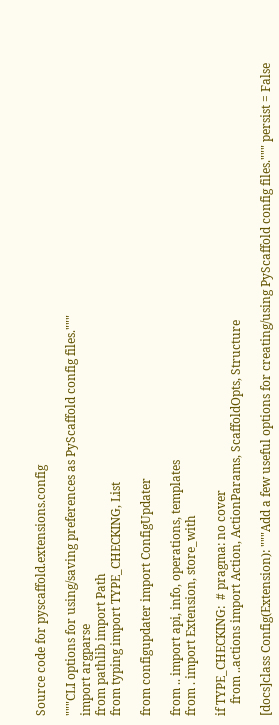Source code for pyscaffold.extensions.config

"""CLI options for using/saving preferences as PyScaffold config files."""
import argparse
from pathlib import Path
from typing import TYPE_CHECKING, List

from configupdater import ConfigUpdater

from .. import api, info, operations, templates
from . import Extension, store_with

if TYPE_CHECKING:  # pragma: no cover
    from ..actions import Action, ActionParams, ScaffoldOpts, Structure

[docs]class Config(Extension): """Add a few useful options for creating/using PyScaffold config files.""" persist = False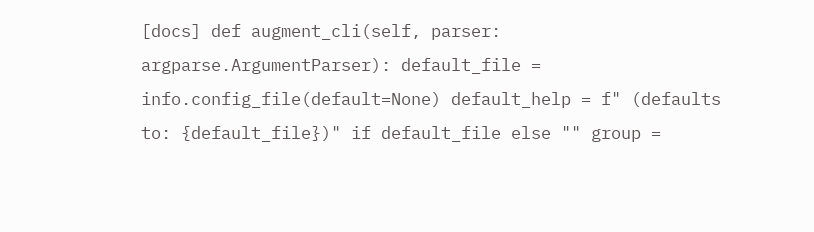[docs] def augment_cli(self, parser: argparse.ArgumentParser): default_file = info.config_file(default=None) default_help = f" (defaults to: {default_file})" if default_file else "" group =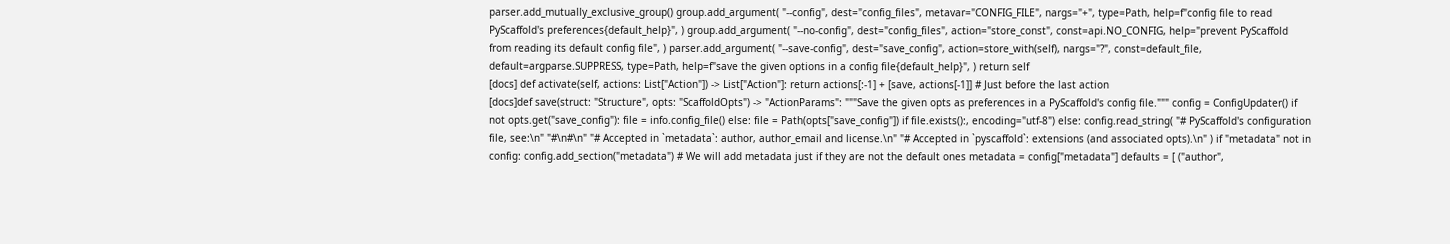parser.add_mutually_exclusive_group() group.add_argument( "--config", dest="config_files", metavar="CONFIG_FILE", nargs="+", type=Path, help=f"config file to read PyScaffold's preferences{default_help}", ) group.add_argument( "--no-config", dest="config_files", action="store_const", const=api.NO_CONFIG, help="prevent PyScaffold from reading its default config file", ) parser.add_argument( "--save-config", dest="save_config", action=store_with(self), nargs="?", const=default_file, default=argparse.SUPPRESS, type=Path, help=f"save the given options in a config file{default_help}", ) return self
[docs] def activate(self, actions: List["Action"]) -> List["Action"]: return actions[:-1] + [save, actions[-1]] # Just before the last action
[docs]def save(struct: "Structure", opts: "ScaffoldOpts") -> "ActionParams": """Save the given opts as preferences in a PyScaffold's config file.""" config = ConfigUpdater() if not opts.get("save_config"): file = info.config_file() else: file = Path(opts["save_config"]) if file.exists():, encoding="utf-8") else: config.read_string( "# PyScaffold's configuration file, see:\n" "#\n#\n" "# Accepted in `metadata`: author, author_email and license.\n" "# Accepted in `pyscaffold`: extensions (and associated opts).\n" ) if "metadata" not in config: config.add_section("metadata") # We will add metadata just if they are not the default ones metadata = config["metadata"] defaults = [ ("author",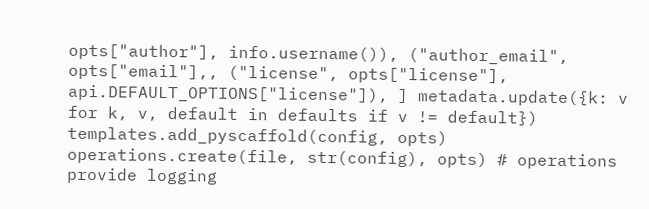opts["author"], info.username()), ("author_email", opts["email"],, ("license", opts["license"], api.DEFAULT_OPTIONS["license"]), ] metadata.update({k: v for k, v, default in defaults if v != default}) templates.add_pyscaffold(config, opts) operations.create(file, str(config), opts) # operations provide logging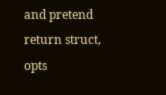and pretend return struct, opts